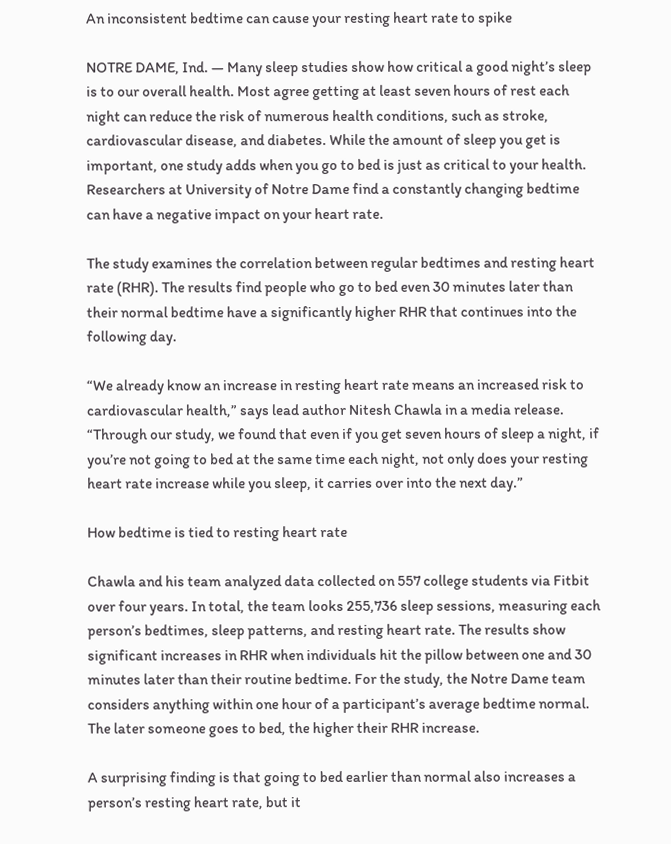An inconsistent bedtime can cause your resting heart rate to spike

NOTRE DAME, Ind. — Many sleep studies show how critical a good night’s sleep is to our overall health. Most agree getting at least seven hours of rest each night can reduce the risk of numerous health conditions, such as stroke, cardiovascular disease, and diabetes. While the amount of sleep you get is important, one study adds when you go to bed is just as critical to your health. Researchers at University of Notre Dame find a constantly changing bedtime can have a negative impact on your heart rate.

The study examines the correlation between regular bedtimes and resting heart rate (RHR). The results find people who go to bed even 30 minutes later than their normal bedtime have a significantly higher RHR that continues into the following day.

“We already know an increase in resting heart rate means an increased risk to cardiovascular health,” says lead author Nitesh Chawla in a media release. “Through our study, we found that even if you get seven hours of sleep a night, if you’re not going to bed at the same time each night, not only does your resting heart rate increase while you sleep, it carries over into the next day.”

How bedtime is tied to resting heart rate

Chawla and his team analyzed data collected on 557 college students via Fitbit over four years. In total, the team looks 255,736 sleep sessions, measuring each person’s bedtimes, sleep patterns, and resting heart rate. The results show significant increases in RHR when individuals hit the pillow between one and 30 minutes later than their routine bedtime. For the study, the Notre Dame team considers anything within one hour of a participant’s average bedtime normal. The later someone goes to bed, the higher their RHR increase.

A surprising finding is that going to bed earlier than normal also increases a person’s resting heart rate, but it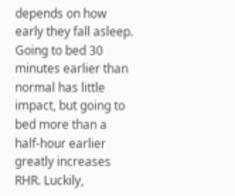depends on how early they fall asleep. Going to bed 30 minutes earlier than normal has little impact, but going to bed more than a half-hour earlier greatly increases RHR. Luckily,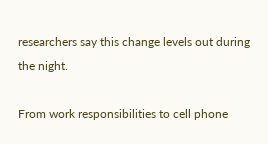researchers say this change levels out during the night.

From work responsibilities to cell phone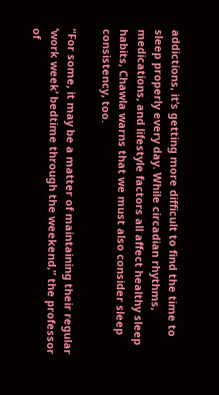addictions, it’s getting more difficult to find the time to sleep properly every day. While circadian rhythms, medications, and lifestyle factors all affect healthy sleep habits, Chawla warns that we must also consider sleep consistency, too.

“For some, it may be a matter of maintaining their regular ‘work week’ bedtime through the weekend,” the professor of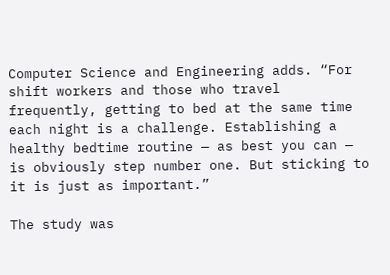Computer Science and Engineering adds. “For shift workers and those who travel frequently, getting to bed at the same time each night is a challenge. Establishing a healthy bedtime routine — as best you can — is obviously step number one. But sticking to it is just as important.”

The study was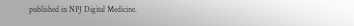published in NPJ Digital Medicine.